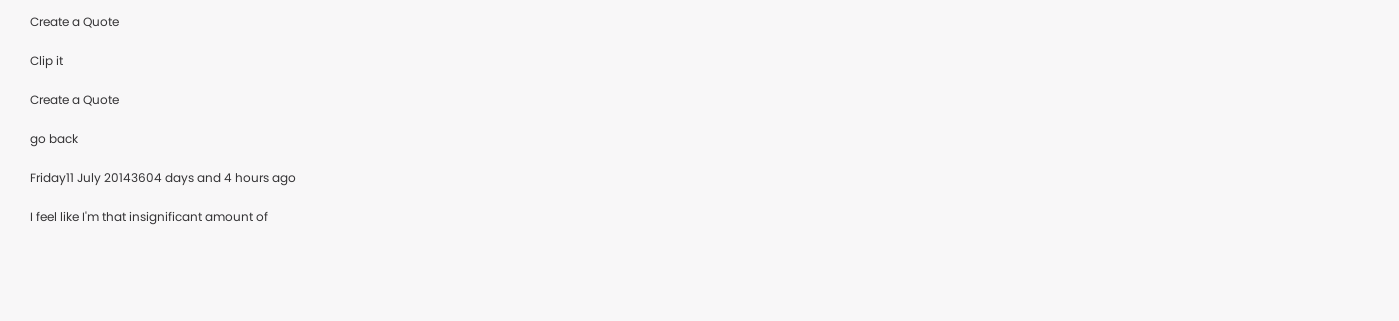Create a Quote

Clip it

Create a Quote

go back

Friday11 July 20143604 days and 4 hours ago

I feel like I'm that insignificant amount of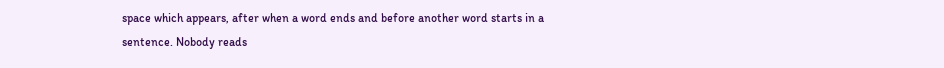space which appears, after when a word ends and before another word starts in a sentence. Nobody reads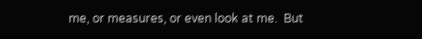me, or measures, or even look at me.  But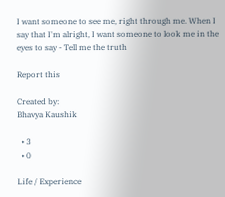I want someone to see me, right through me. When I say that I'm alright, I want someone to look me in the eyes to say - Tell me the truth

Report this

Created by:
Bhavya Kaushik

  • 3
  • 0

Life / Experience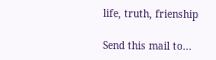life, truth, frienship

Send this mail to...